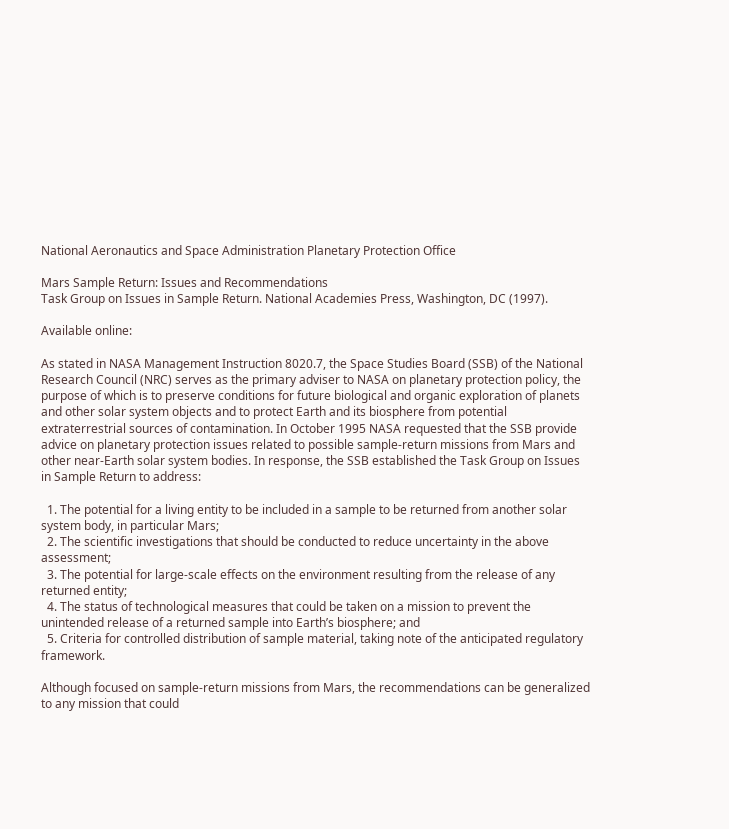National Aeronautics and Space Administration Planetary Protection Office

Mars Sample Return: Issues and Recommendations
Task Group on Issues in Sample Return. National Academies Press, Washington, DC (1997).

Available online:

As stated in NASA Management Instruction 8020.7, the Space Studies Board (SSB) of the National Research Council (NRC) serves as the primary adviser to NASA on planetary protection policy, the purpose of which is to preserve conditions for future biological and organic exploration of planets and other solar system objects and to protect Earth and its biosphere from potential extraterrestrial sources of contamination. In October 1995 NASA requested that the SSB provide advice on planetary protection issues related to possible sample-return missions from Mars and other near-Earth solar system bodies. In response, the SSB established the Task Group on Issues in Sample Return to address:

  1. The potential for a living entity to be included in a sample to be returned from another solar system body, in particular Mars;
  2. The scientific investigations that should be conducted to reduce uncertainty in the above assessment;
  3. The potential for large-scale effects on the environment resulting from the release of any returned entity;
  4. The status of technological measures that could be taken on a mission to prevent the unintended release of a returned sample into Earth’s biosphere; and
  5. Criteria for controlled distribution of sample material, taking note of the anticipated regulatory framework.

Although focused on sample-return missions from Mars, the recommendations can be generalized to any mission that could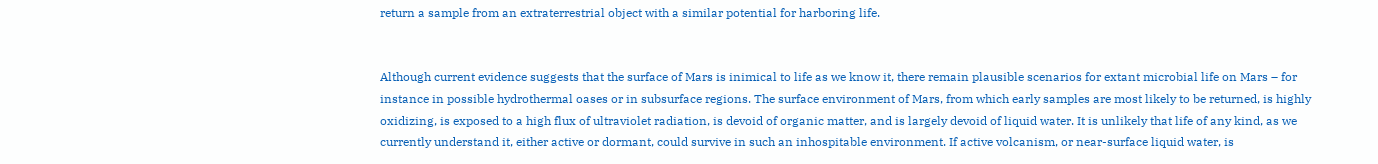return a sample from an extraterrestrial object with a similar potential for harboring life.


Although current evidence suggests that the surface of Mars is inimical to life as we know it, there remain plausible scenarios for extant microbial life on Mars – for instance in possible hydrothermal oases or in subsurface regions. The surface environment of Mars, from which early samples are most likely to be returned, is highly oxidizing, is exposed to a high flux of ultraviolet radiation, is devoid of organic matter, and is largely devoid of liquid water. It is unlikely that life of any kind, as we currently understand it, either active or dormant, could survive in such an inhospitable environment. If active volcanism, or near-surface liquid water, is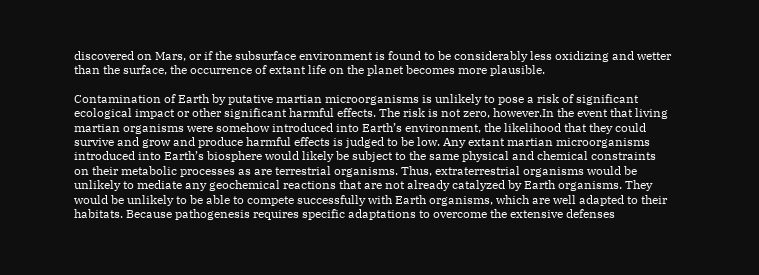discovered on Mars, or if the subsurface environment is found to be considerably less oxidizing and wetter than the surface, the occurrence of extant life on the planet becomes more plausible.

Contamination of Earth by putative martian microorganisms is unlikely to pose a risk of significant ecological impact or other significant harmful effects. The risk is not zero, however.In the event that living martian organisms were somehow introduced into Earth’s environment, the likelihood that they could survive and grow and produce harmful effects is judged to be low. Any extant martian microorganisms introduced into Earth’s biosphere would likely be subject to the same physical and chemical constraints on their metabolic processes as are terrestrial organisms. Thus, extraterrestrial organisms would be unlikely to mediate any geochemical reactions that are not already catalyzed by Earth organisms. They would be unlikely to be able to compete successfully with Earth organisms, which are well adapted to their habitats. Because pathogenesis requires specific adaptations to overcome the extensive defenses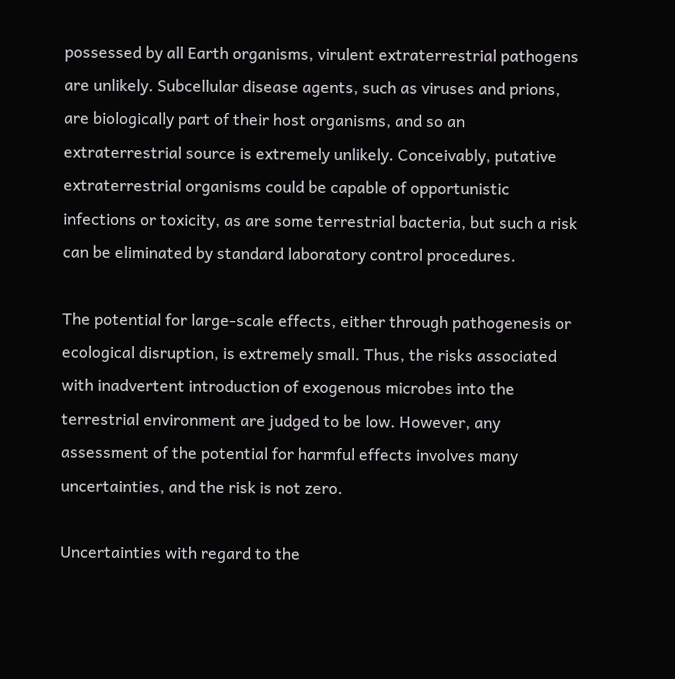possessed by all Earth organisms, virulent extraterrestrial pathogens are unlikely. Subcellular disease agents, such as viruses and prions, are biologically part of their host organisms, and so an extraterrestrial source is extremely unlikely. Conceivably, putative extraterrestrial organisms could be capable of opportunistic infections or toxicity, as are some terrestrial bacteria, but such a risk can be eliminated by standard laboratory control procedures.

The potential for large-scale effects, either through pathogenesis or ecological disruption, is extremely small. Thus, the risks associated with inadvertent introduction of exogenous microbes into the terrestrial environment are judged to be low. However, any assessment of the potential for harmful effects involves many uncertainties, and the risk is not zero.

Uncertainties with regard to the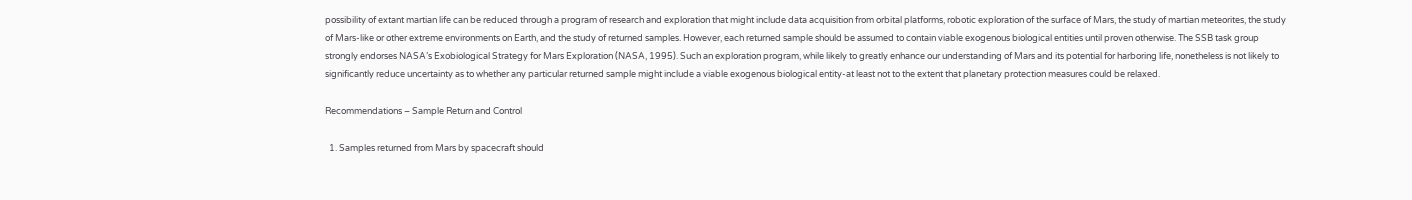possibility of extant martian life can be reduced through a program of research and exploration that might include data acquisition from orbital platforms, robotic exploration of the surface of Mars, the study of martian meteorites, the study of Mars-like or other extreme environments on Earth, and the study of returned samples. However, each returned sample should be assumed to contain viable exogenous biological entities until proven otherwise. The SSB task group strongly endorses NASA’s Exobiological Strategy for Mars Exploration (NASA, 1995). Such an exploration program, while likely to greatly enhance our understanding of Mars and its potential for harboring life, nonetheless is not likely to significantly reduce uncertainty as to whether any particular returned sample might include a viable exogenous biological entity-at least not to the extent that planetary protection measures could be relaxed.

Recommendations – Sample Return and Control

  1. Samples returned from Mars by spacecraft should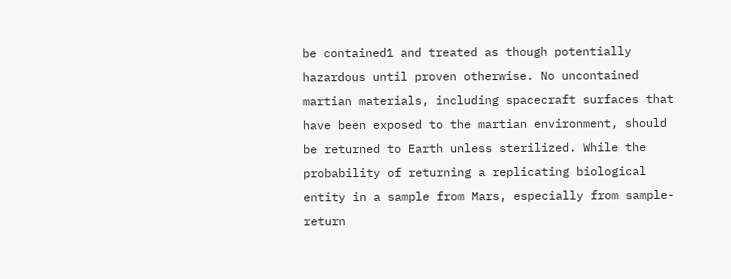be contained1 and treated as though potentially hazardous until proven otherwise. No uncontained martian materials, including spacecraft surfaces that have been exposed to the martian environment, should be returned to Earth unless sterilized. While the probability of returning a replicating biological entity in a sample from Mars, especially from sample-return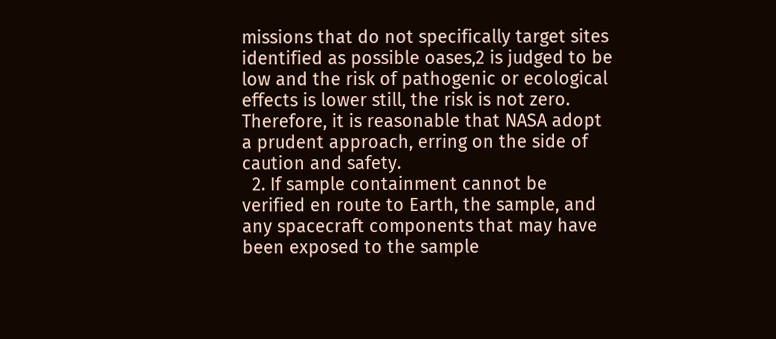missions that do not specifically target sites identified as possible oases,2 is judged to be low and the risk of pathogenic or ecological effects is lower still, the risk is not zero. Therefore, it is reasonable that NASA adopt a prudent approach, erring on the side of caution and safety.
  2. If sample containment cannot be verified en route to Earth, the sample, and any spacecraft components that may have been exposed to the sample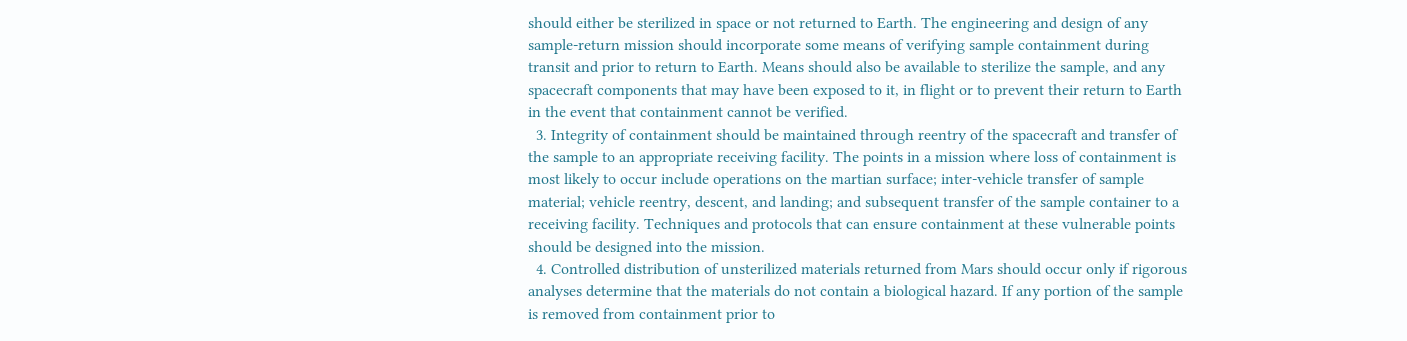should either be sterilized in space or not returned to Earth. The engineering and design of any sample-return mission should incorporate some means of verifying sample containment during transit and prior to return to Earth. Means should also be available to sterilize the sample, and any spacecraft components that may have been exposed to it, in flight or to prevent their return to Earth in the event that containment cannot be verified.
  3. Integrity of containment should be maintained through reentry of the spacecraft and transfer of the sample to an appropriate receiving facility. The points in a mission where loss of containment is most likely to occur include operations on the martian surface; inter-vehicle transfer of sample material; vehicle reentry, descent, and landing; and subsequent transfer of the sample container to a receiving facility. Techniques and protocols that can ensure containment at these vulnerable points should be designed into the mission.
  4. Controlled distribution of unsterilized materials returned from Mars should occur only if rigorous analyses determine that the materials do not contain a biological hazard. If any portion of the sample is removed from containment prior to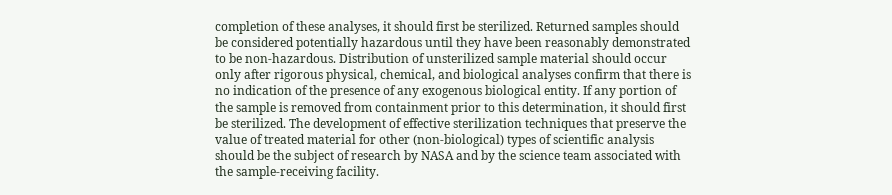completion of these analyses, it should first be sterilized. Returned samples should be considered potentially hazardous until they have been reasonably demonstrated to be non-hazardous. Distribution of unsterilized sample material should occur only after rigorous physical, chemical, and biological analyses confirm that there is no indication of the presence of any exogenous biological entity. If any portion of the sample is removed from containment prior to this determination, it should first be sterilized. The development of effective sterilization techniques that preserve the value of treated material for other (non-biological) types of scientific analysis should be the subject of research by NASA and by the science team associated with the sample-receiving facility.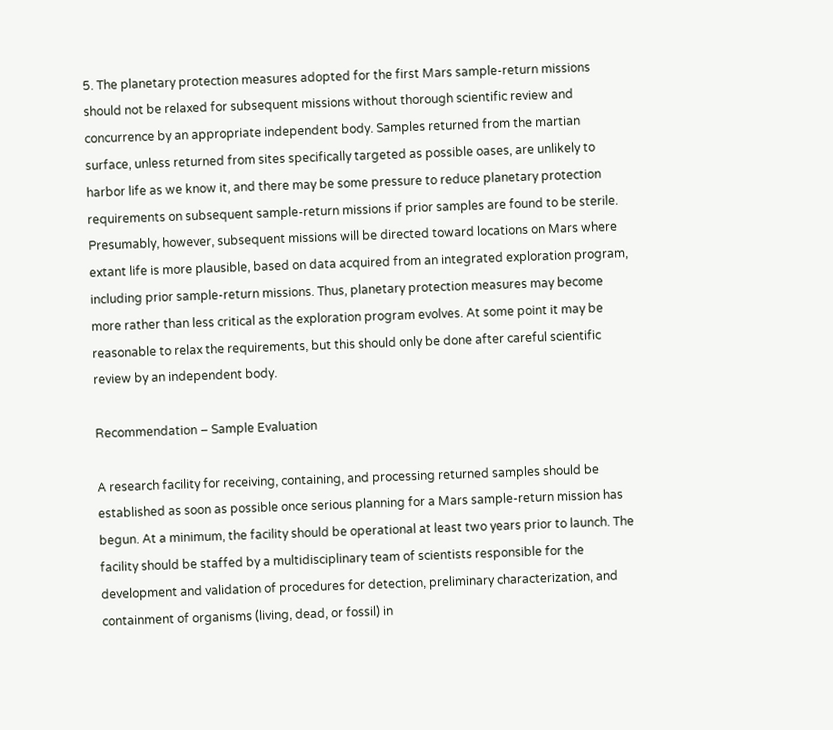5. The planetary protection measures adopted for the first Mars sample-return missions should not be relaxed for subsequent missions without thorough scientific review and concurrence by an appropriate independent body. Samples returned from the martian surface, unless returned from sites specifically targeted as possible oases, are unlikely to harbor life as we know it, and there may be some pressure to reduce planetary protection requirements on subsequent sample-return missions if prior samples are found to be sterile. Presumably, however, subsequent missions will be directed toward locations on Mars where extant life is more plausible, based on data acquired from an integrated exploration program, including prior sample-return missions. Thus, planetary protection measures may become more rather than less critical as the exploration program evolves. At some point it may be reasonable to relax the requirements, but this should only be done after careful scientific review by an independent body.

Recommendation – Sample Evaluation

A research facility for receiving, containing, and processing returned samples should be established as soon as possible once serious planning for a Mars sample-return mission has begun. At a minimum, the facility should be operational at least two years prior to launch. The facility should be staffed by a multidisciplinary team of scientists responsible for the development and validation of procedures for detection, preliminary characterization, and containment of organisms (living, dead, or fossil) in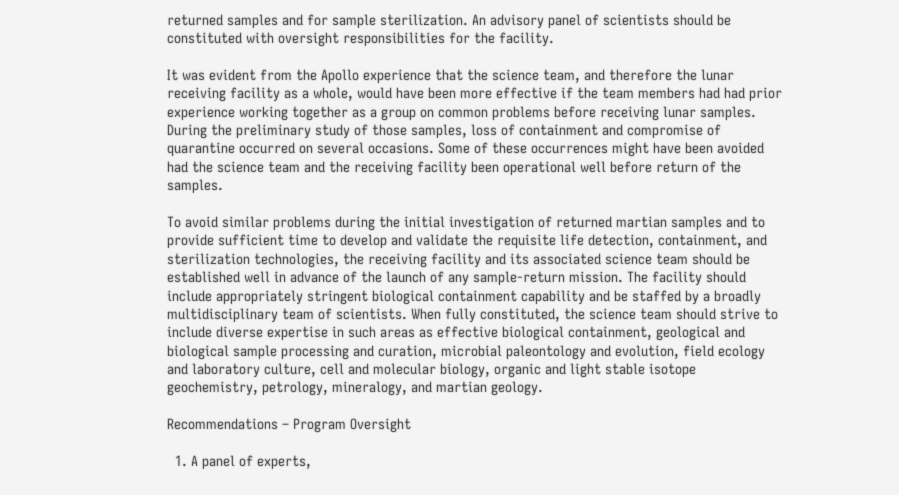returned samples and for sample sterilization. An advisory panel of scientists should be constituted with oversight responsibilities for the facility.

It was evident from the Apollo experience that the science team, and therefore the lunar receiving facility as a whole, would have been more effective if the team members had had prior experience working together as a group on common problems before receiving lunar samples. During the preliminary study of those samples, loss of containment and compromise of quarantine occurred on several occasions. Some of these occurrences might have been avoided had the science team and the receiving facility been operational well before return of the samples.

To avoid similar problems during the initial investigation of returned martian samples and to provide sufficient time to develop and validate the requisite life detection, containment, and sterilization technologies, the receiving facility and its associated science team should be established well in advance of the launch of any sample-return mission. The facility should include appropriately stringent biological containment capability and be staffed by a broadly multidisciplinary team of scientists. When fully constituted, the science team should strive to include diverse expertise in such areas as effective biological containment, geological and biological sample processing and curation, microbial paleontology and evolution, field ecology and laboratory culture, cell and molecular biology, organic and light stable isotope geochemistry, petrology, mineralogy, and martian geology.

Recommendations – Program Oversight

  1. A panel of experts,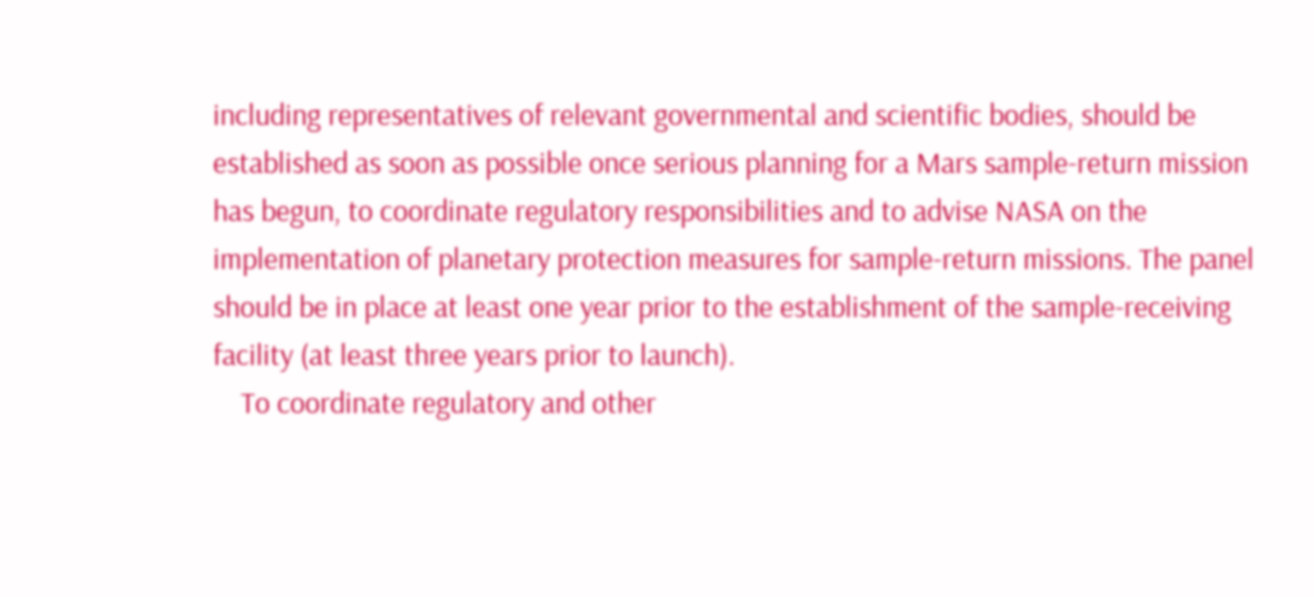including representatives of relevant governmental and scientific bodies, should be established as soon as possible once serious planning for a Mars sample-return mission has begun, to coordinate regulatory responsibilities and to advise NASA on the implementation of planetary protection measures for sample-return missions. The panel should be in place at least one year prior to the establishment of the sample-receiving facility (at least three years prior to launch).
    To coordinate regulatory and other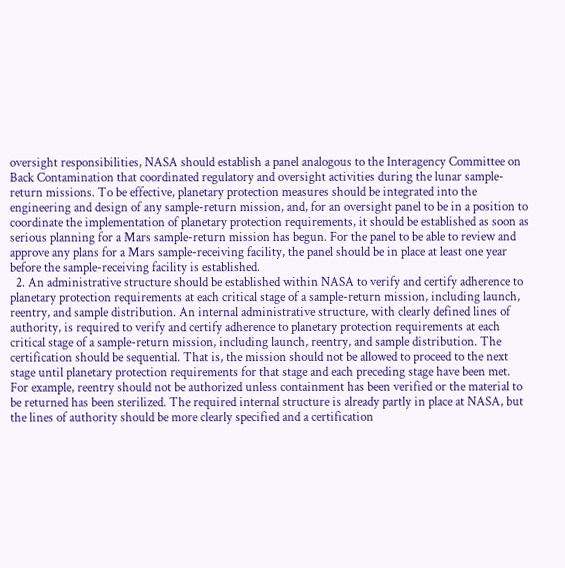oversight responsibilities, NASA should establish a panel analogous to the Interagency Committee on Back Contamination that coordinated regulatory and oversight activities during the lunar sample-return missions. To be effective, planetary protection measures should be integrated into the engineering and design of any sample-return mission, and, for an oversight panel to be in a position to coordinate the implementation of planetary protection requirements, it should be established as soon as serious planning for a Mars sample-return mission has begun. For the panel to be able to review and approve any plans for a Mars sample-receiving facility, the panel should be in place at least one year before the sample-receiving facility is established.
  2. An administrative structure should be established within NASA to verify and certify adherence to planetary protection requirements at each critical stage of a sample-return mission, including launch, reentry, and sample distribution. An internal administrative structure, with clearly defined lines of authority, is required to verify and certify adherence to planetary protection requirements at each critical stage of a sample-return mission, including launch, reentry, and sample distribution. The certification should be sequential. That is, the mission should not be allowed to proceed to the next stage until planetary protection requirements for that stage and each preceding stage have been met. For example, reentry should not be authorized unless containment has been verified or the material to be returned has been sterilized. The required internal structure is already partly in place at NASA, but the lines of authority should be more clearly specified and a certification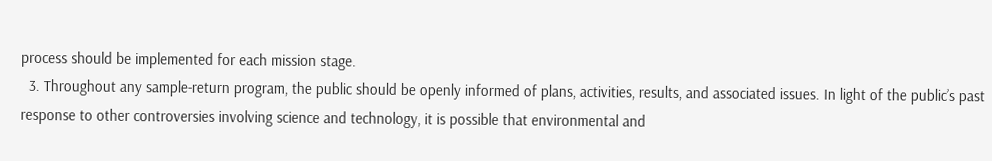process should be implemented for each mission stage.
  3. Throughout any sample-return program, the public should be openly informed of plans, activities, results, and associated issues. In light of the public’s past response to other controversies involving science and technology, it is possible that environmental and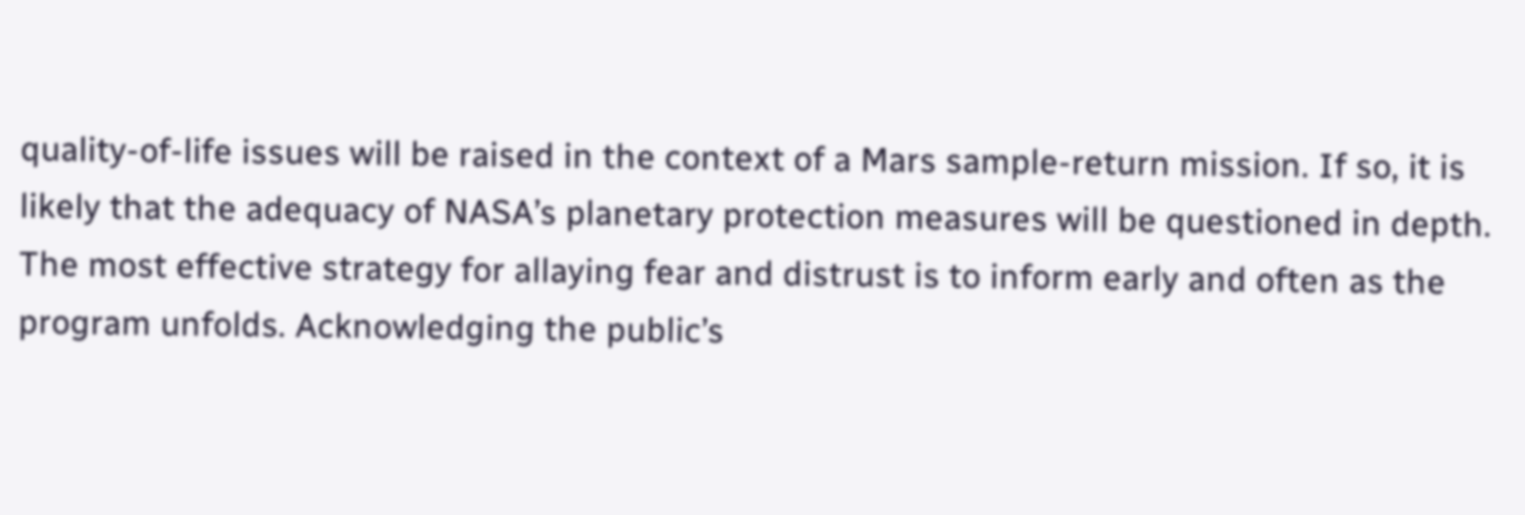quality-of-life issues will be raised in the context of a Mars sample-return mission. If so, it is likely that the adequacy of NASA’s planetary protection measures will be questioned in depth. The most effective strategy for allaying fear and distrust is to inform early and often as the program unfolds. Acknowledging the public’s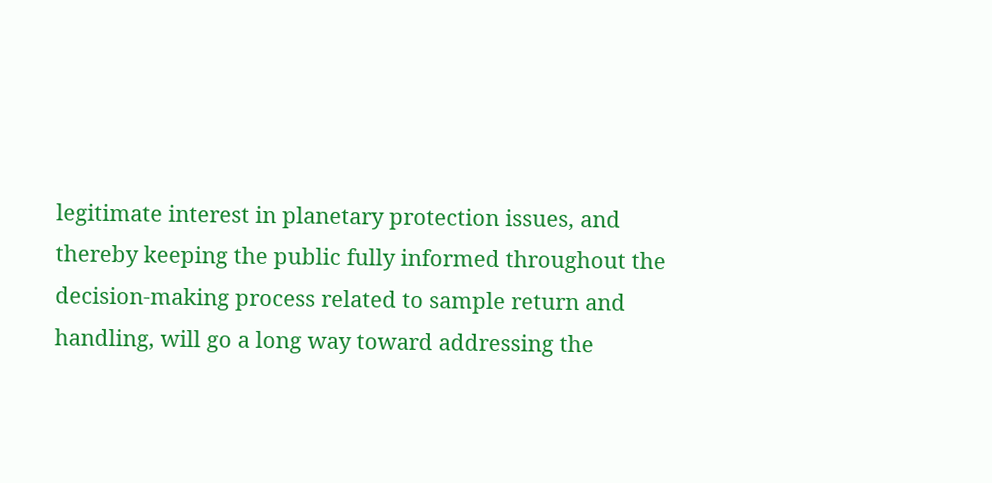legitimate interest in planetary protection issues, and thereby keeping the public fully informed throughout the decision-making process related to sample return and handling, will go a long way toward addressing the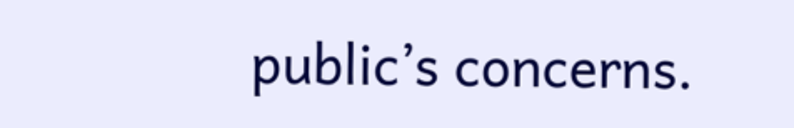public’s concerns.